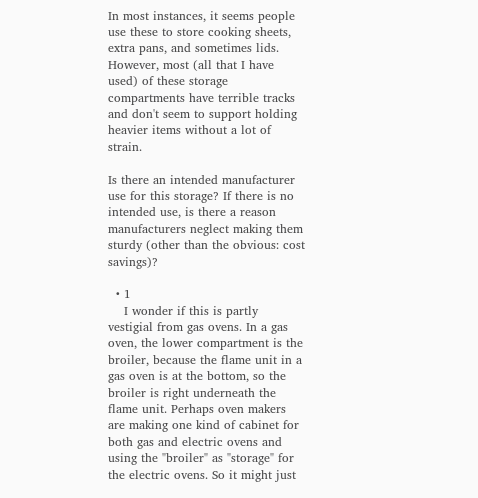In most instances, it seems people use these to store cooking sheets, extra pans, and sometimes lids. However, most (all that I have used) of these storage compartments have terrible tracks and don't seem to support holding heavier items without a lot of strain.

Is there an intended manufacturer use for this storage? If there is no intended use, is there a reason manufacturers neglect making them sturdy (other than the obvious: cost savings)?

  • 1
    I wonder if this is partly vestigial from gas ovens. In a gas oven, the lower compartment is the broiler, because the flame unit in a gas oven is at the bottom, so the broiler is right underneath the flame unit. Perhaps oven makers are making one kind of cabinet for both gas and electric ovens and using the "broiler" as "storage" for the electric ovens. So it might just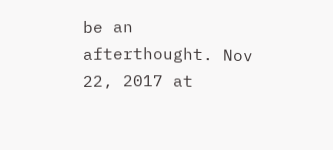be an afterthought. Nov 22, 2017 at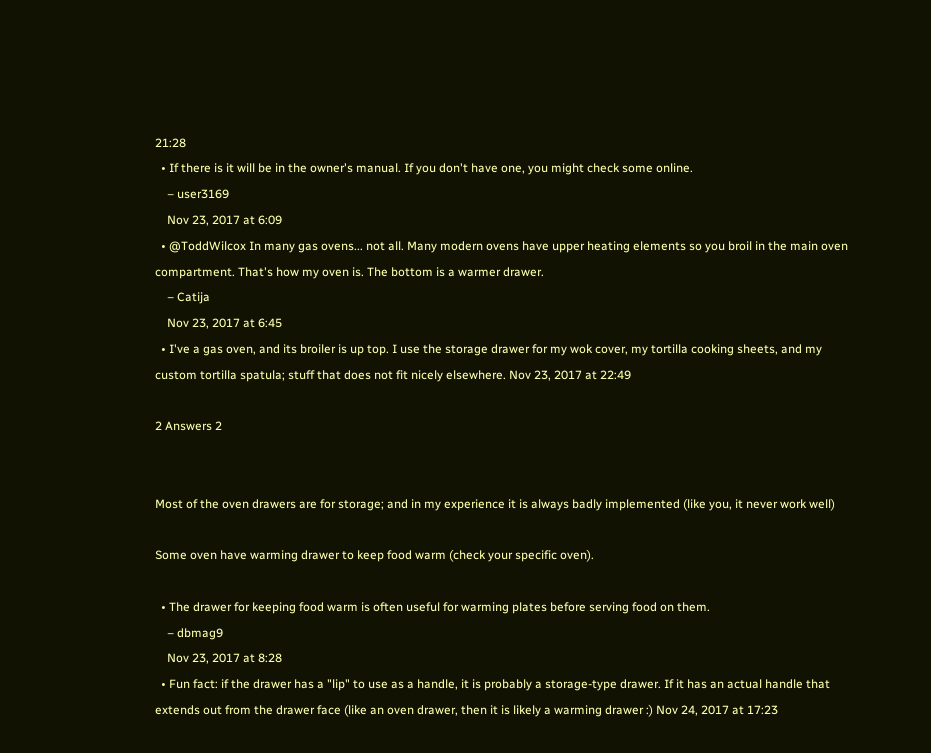21:28
  • If there is it will be in the owner's manual. If you don't have one, you might check some online.
    – user3169
    Nov 23, 2017 at 6:09
  • @ToddWilcox In many gas ovens... not all. Many modern ovens have upper heating elements so you broil in the main oven compartment. That's how my oven is. The bottom is a warmer drawer.
    – Catija
    Nov 23, 2017 at 6:45
  • I've a gas oven, and its broiler is up top. I use the storage drawer for my wok cover, my tortilla cooking sheets, and my custom tortilla spatula; stuff that does not fit nicely elsewhere. Nov 23, 2017 at 22:49

2 Answers 2


Most of the oven drawers are for storage; and in my experience it is always badly implemented (like you, it never work well)

Some oven have warming drawer to keep food warm (check your specific oven).

  • The drawer for keeping food warm is often useful for warming plates before serving food on them.
    – dbmag9
    Nov 23, 2017 at 8:28
  • Fun fact: if the drawer has a "lip" to use as a handle, it is probably a storage-type drawer. If it has an actual handle that extends out from the drawer face (like an oven drawer, then it is likely a warming drawer :) Nov 24, 2017 at 17:23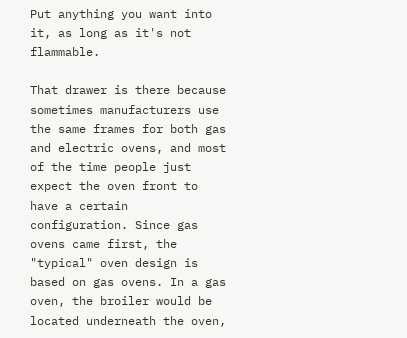Put anything you want into it, as long as it's not flammable.

That drawer is there because sometimes manufacturers use the same frames for both gas and electric ovens, and most of the time people just expect the oven front to have a certain configuration. Since gas ovens came first, the "typical" oven design is based on gas ovens. In a gas oven, the broiler would be located underneath the oven,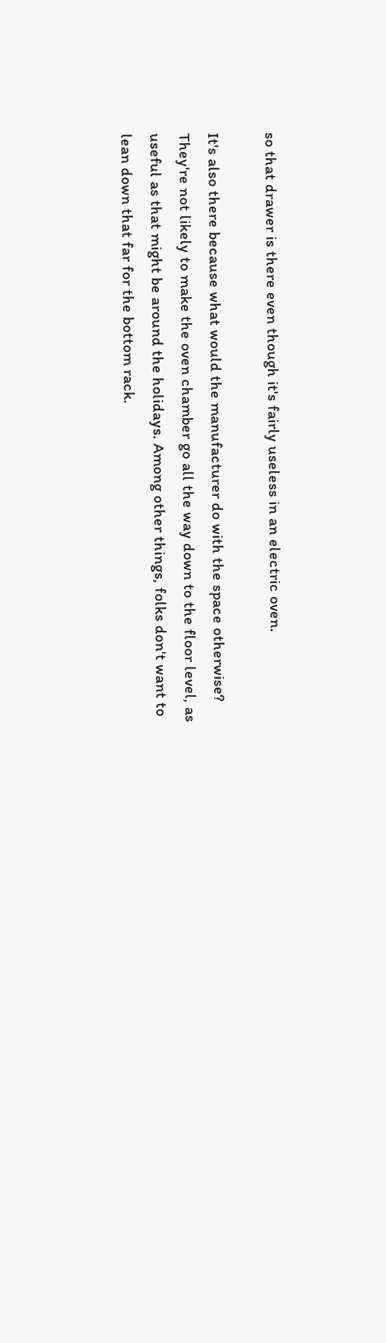so that drawer is there even though it's fairly useless in an electric oven.

It's also there because what would the manufacturer do with the space otherwise? They're not likely to make the oven chamber go all the way down to the floor level, as useful as that might be around the holidays. Among other things, folks don't want to lean down that far for the bottom rack.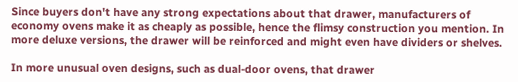Since buyers don't have any strong expectations about that drawer, manufacturers of economy ovens make it as cheaply as possible, hence the flimsy construction you mention. In more deluxe versions, the drawer will be reinforced and might even have dividers or shelves.

In more unusual oven designs, such as dual-door ovens, that drawer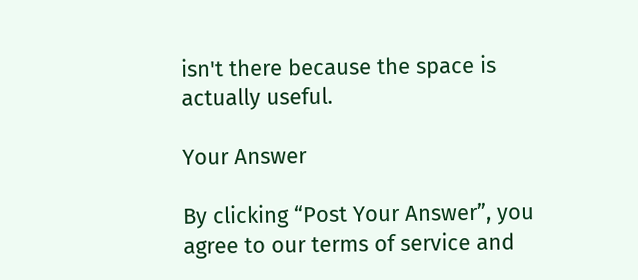isn't there because the space is actually useful.

Your Answer

By clicking “Post Your Answer”, you agree to our terms of service and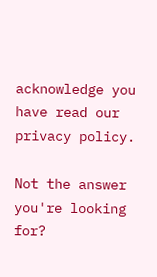acknowledge you have read our privacy policy.

Not the answer you're looking for?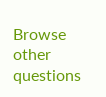Browse other questions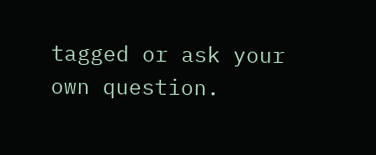tagged or ask your own question.